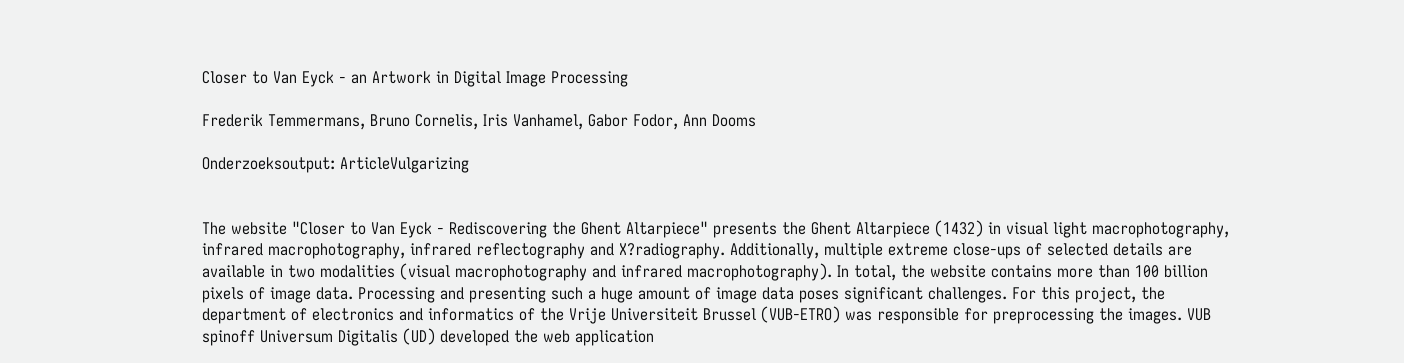Closer to Van Eyck - an Artwork in Digital Image Processing

Frederik Temmermans, Bruno Cornelis, Iris Vanhamel, Gabor Fodor, Ann Dooms

Onderzoeksoutput: ArticleVulgarizing


The website "Closer to Van Eyck - Rediscovering the Ghent Altarpiece" presents the Ghent Altarpiece (1432) in visual light macrophotography, infrared macrophotography, infrared reflectography and X?radiography. Additionally, multiple extreme close-ups of selected details are available in two modalities (visual macrophotography and infrared macrophotography). In total, the website contains more than 100 billion pixels of image data. Processing and presenting such a huge amount of image data poses significant challenges. For this project, the department of electronics and informatics of the Vrije Universiteit Brussel (VUB-ETRO) was responsible for preprocessing the images. VUB spinoff Universum Digitalis (UD) developed the web application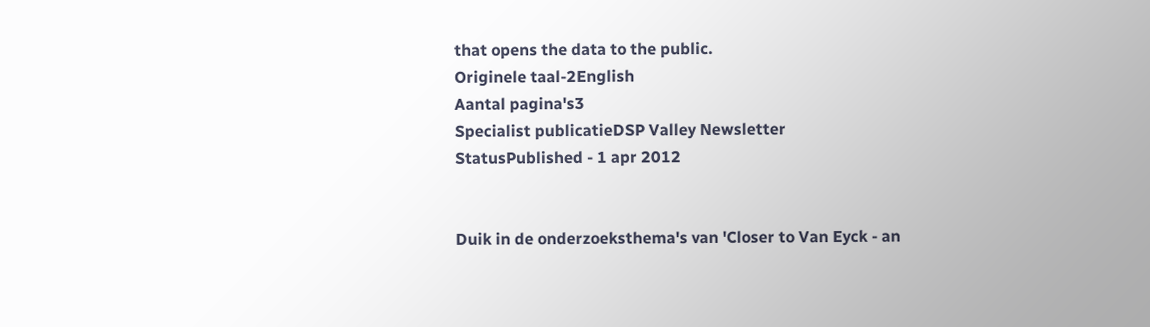that opens the data to the public.
Originele taal-2English
Aantal pagina's3
Specialist publicatieDSP Valley Newsletter
StatusPublished - 1 apr 2012


Duik in de onderzoeksthema's van 'Closer to Van Eyck - an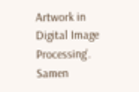Artwork in Digital Image Processing'. Samen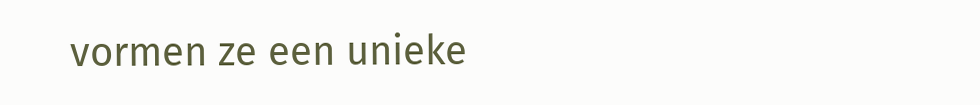vormen ze een unieke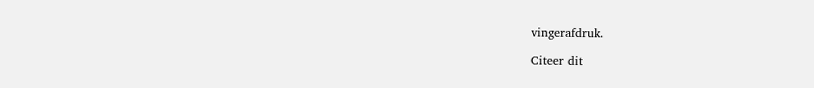vingerafdruk.

Citeer dit